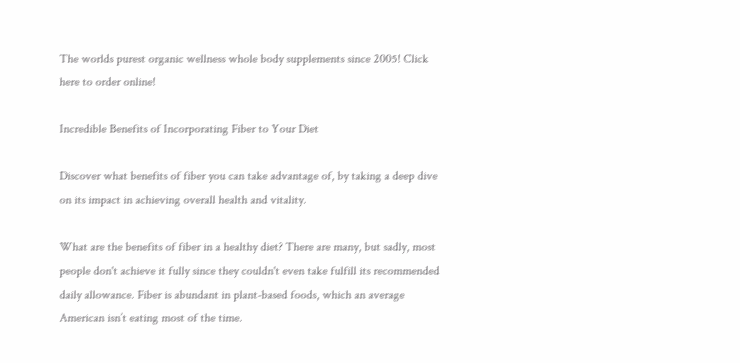The worlds purest organic wellness whole body supplements since 2005! Click here to order online!

Incredible Benefits of Incorporating Fiber to Your Diet

Discover what benefits of fiber you can take advantage of, by taking a deep dive on its impact in achieving overall health and vitality.

What are the benefits of fiber in a healthy diet? There are many, but sadly, most people don't achieve it fully since they couldn't even take fulfill its recommended daily allowance. Fiber is abundant in plant-based foods, which an average American isn’t eating most of the time.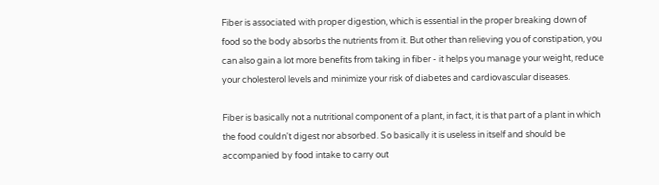Fiber is associated with proper digestion, which is essential in the proper breaking down of food so the body absorbs the nutrients from it. But other than relieving you of constipation, you can also gain a lot more benefits from taking in fiber - it helps you manage your weight, reduce your cholesterol levels and minimize your risk of diabetes and cardiovascular diseases.

Fiber is basically not a nutritional component of a plant, in fact, it is that part of a plant in which the food couldn't digest nor absorbed. So basically it is useless in itself and should be accompanied by food intake to carry out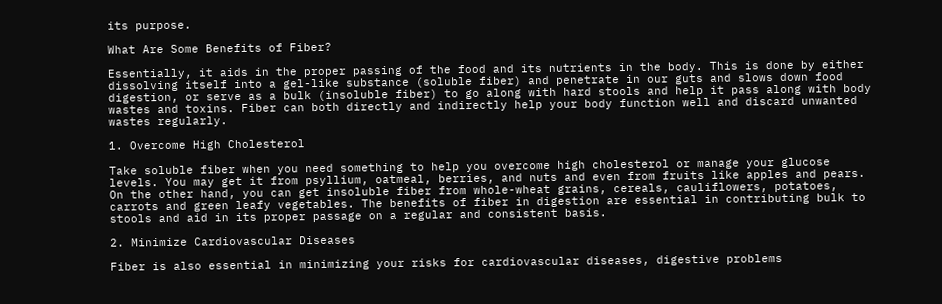its purpose.

What Are Some Benefits of Fiber?

Essentially, it aids in the proper passing of the food and its nutrients in the body. This is done by either dissolving itself into a gel-like substance (soluble fiber) and penetrate in our guts and slows down food digestion, or serve as a bulk (insoluble fiber) to go along with hard stools and help it pass along with body wastes and toxins. Fiber can both directly and indirectly help your body function well and discard unwanted wastes regularly.

1. Overcome High Cholesterol

Take soluble fiber when you need something to help you overcome high cholesterol or manage your glucose levels. You may get it from psyllium, oatmeal, berries, and nuts and even from fruits like apples and pears. On the other hand, you can get insoluble fiber from whole-wheat grains, cereals, cauliflowers, potatoes, carrots and green leafy vegetables. The benefits of fiber in digestion are essential in contributing bulk to stools and aid in its proper passage on a regular and consistent basis.

2. Minimize Cardiovascular Diseases

Fiber is also essential in minimizing your risks for cardiovascular diseases, digestive problems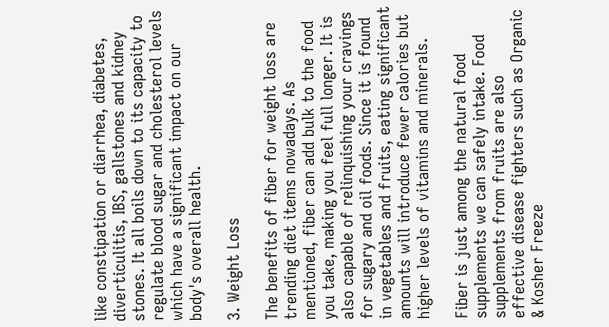like constipation or diarrhea, diabetes, diverticulitis, IBS, gallstones and kidney stones. It all boils down to its capacity to regulate blood sugar and cholesterol levels which have a significant impact on our body's overall health.

3. Weight Loss

The benefits of fiber for weight loss are trending diet items nowadays. As mentioned, fiber can add bulk to the food you take, making you feel full longer. It is also capable of relinquishing your cravings for sugary and oil foods. Since it is found in vegetables and fruits, eating significant amounts will introduce fewer calories but higher levels of vitamins and minerals.

Fiber is just among the natural food supplements we can safely intake. Food supplements from fruits are also effective disease fighters such as Organic & Kosher Freeze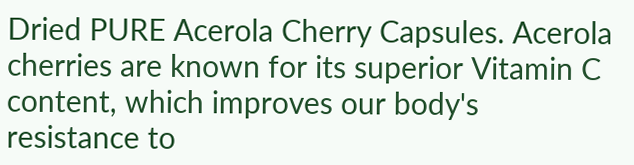Dried PURE Acerola Cherry Capsules. Acerola cherries are known for its superior Vitamin C content, which improves our body's resistance to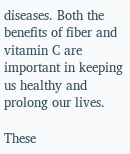diseases. Both the benefits of fiber and vitamin C are important in keeping us healthy and prolong our lives.

These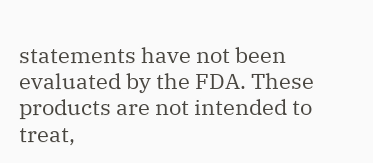statements have not been evaluated by the FDA. These products are not intended to treat,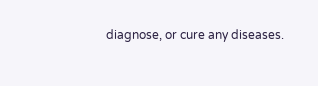diagnose, or cure any diseases.